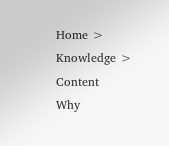Home > Knowledge > Content
Why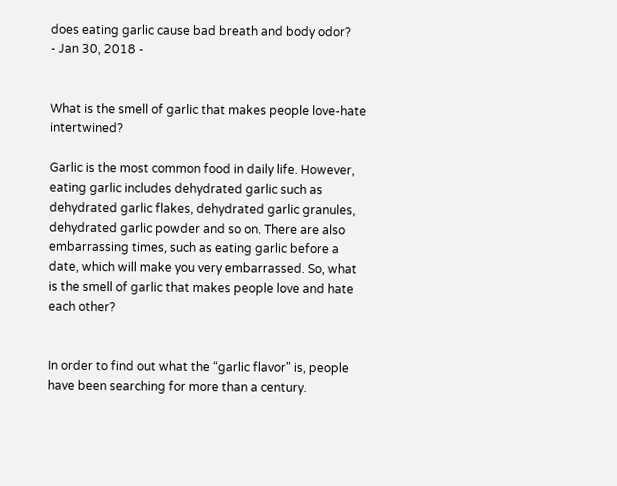does eating garlic cause bad breath and body odor?
- Jan 30, 2018 -


What is the smell of garlic that makes people love-hate intertwined?

Garlic is the most common food in daily life. However, eating garlic includes dehydrated garlic such as dehydrated garlic flakes, dehydrated garlic granules, dehydrated garlic powder and so on. There are also embarrassing times, such as eating garlic before a date, which will make you very embarrassed. So, what is the smell of garlic that makes people love and hate each other?


In order to find out what the “garlic flavor" is, people have been searching for more than a century.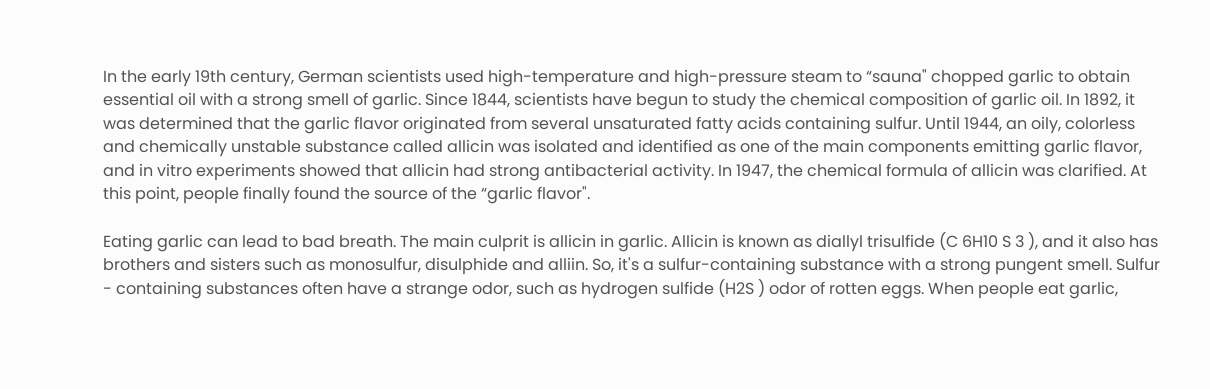In the early 19th century, German scientists used high-temperature and high-pressure steam to “sauna" chopped garlic to obtain essential oil with a strong smell of garlic. Since 1844, scientists have begun to study the chemical composition of garlic oil. In 1892, it was determined that the garlic flavor originated from several unsaturated fatty acids containing sulfur. Until 1944, an oily, colorless and chemically unstable substance called allicin was isolated and identified as one of the main components emitting garlic flavor, and in vitro experiments showed that allicin had strong antibacterial activity. In 1947, the chemical formula of allicin was clarified. At this point, people finally found the source of the “garlic flavor".

Eating garlic can lead to bad breath. The main culprit is allicin in garlic. Allicin is known as diallyl trisulfide (C 6H10 S 3 ), and it also has brothers and sisters such as monosulfur, disulphide and alliin. So, it's a sulfur-containing substance with a strong pungent smell. Sulfur - containing substances often have a strange odor, such as hydrogen sulfide (H2S ) odor of rotten eggs. When people eat garlic,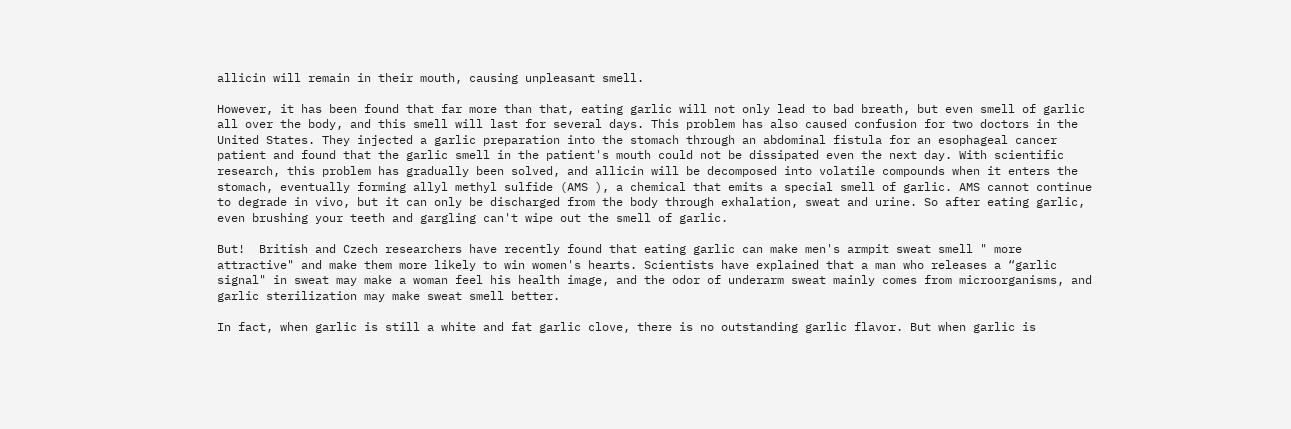allicin will remain in their mouth, causing unpleasant smell.

However, it has been found that far more than that, eating garlic will not only lead to bad breath, but even smell of garlic all over the body, and this smell will last for several days. This problem has also caused confusion for two doctors in the United States. They injected a garlic preparation into the stomach through an abdominal fistula for an esophageal cancer patient and found that the garlic smell in the patient's mouth could not be dissipated even the next day. With scientific research, this problem has gradually been solved, and allicin will be decomposed into volatile compounds when it enters the stomach, eventually forming allyl methyl sulfide (AMS ), a chemical that emits a special smell of garlic. AMS cannot continue to degrade in vivo, but it can only be discharged from the body through exhalation, sweat and urine. So after eating garlic, even brushing your teeth and gargling can't wipe out the smell of garlic.

But!  British and Czech researchers have recently found that eating garlic can make men's armpit sweat smell " more attractive" and make them more likely to win women's hearts. Scientists have explained that a man who releases a “garlic signal" in sweat may make a woman feel his health image, and the odor of underarm sweat mainly comes from microorganisms, and garlic sterilization may make sweat smell better.

In fact, when garlic is still a white and fat garlic clove, there is no outstanding garlic flavor. But when garlic is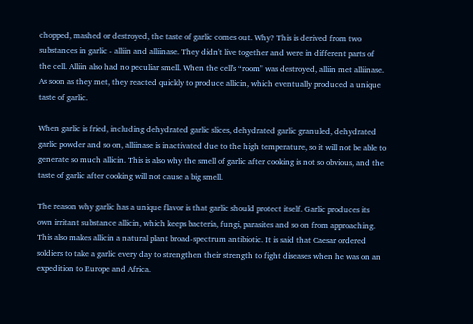chopped, mashed or destroyed, the taste of garlic comes out. Why? This is derived from two substances in garlic - alliin and alliinase. They didn't live together and were in different parts of the cell. Alliin also had no peculiar smell. When the cell's “room" was destroyed, alliin met alliinase. As soon as they met, they reacted quickly to produce allicin, which eventually produced a unique taste of garlic.

When garlic is fried, including dehydrated garlic slices, dehydrated garlic granuled, dehydrated garlic powder and so on, alliinase is inactivated due to the high temperature, so it will not be able to generate so much allicin. This is also why the smell of garlic after cooking is not so obvious, and the taste of garlic after cooking will not cause a big smell.

The reason why garlic has a unique flavor is that garlic should protect itself. Garlic produces its own irritant substance allicin, which keeps bacteria, fungi, parasites and so on from approaching. This also makes allicin a natural plant broad-spectrum antibiotic. It is said that Caesar ordered soldiers to take a garlic every day to strengthen their strength to fight diseases when he was on an expedition to Europe and Africa.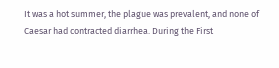It was a hot summer, the plague was prevalent, and none of Caesar had contracted diarrhea. During the First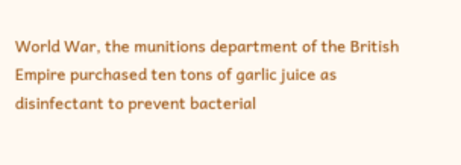World War, the munitions department of the British Empire purchased ten tons of garlic juice as disinfectant to prevent bacterial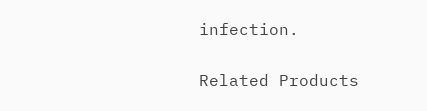infection.

Related Products